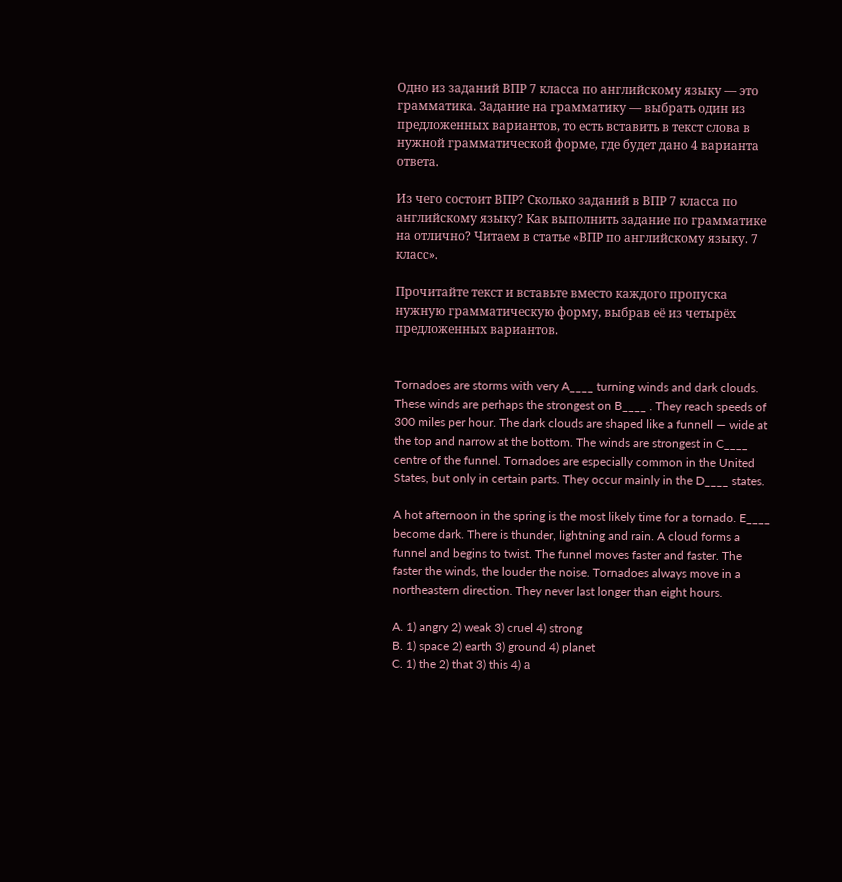Одно из заданий ВПР 7 класса по английскому языку — это грамматика. Задание на грамматику — выбрать один из предложенных вариантов, то есть вставить в текст слова в нужной грамматической форме, где будет дано 4 варианта ответа.

Из чего состоит ВПР? Сколько заданий в ВПР 7 класса по английскому языку? Как выполнить задание по грамматике на отлично? Читаем в статье «ВПР по английскому языку. 7 класс».

Прочитайте текст и вставьте вместо каждого пропуска нужную грамматическую форму, выбрав её из четырёх предложенных вариантов.


Tornadoes are storms with very A____ turning winds and dark clouds. These winds are perhaps the strongest on B____ . They reach speeds of 300 miles per hour. The dark clouds are shaped like a funnell — wide at the top and narrow at the bottom. The winds are strongest in C____ centre of the funnel. Tornadoes are especially common in the United States, but only in certain parts. They occur mainly in the D____ states.

A hot afternoon in the spring is the most likely time for a tornado. E____ become dark. There is thunder, lightning and rain. A cloud forms a funnel and begins to twist. The funnel moves faster and faster. The faster the winds, the louder the noise. Tornadoes always move in a northeastern direction. They never last longer than eight hours.

A. 1) angry 2) weak 3) cruel 4) strong
B. 1) space 2) earth 3) ground 4) planet
C. 1) the 2) that 3) this 4) а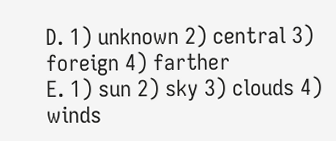D. 1) unknown 2) central 3) foreign 4) farther
E. 1) sun 2) sky 3) clouds 4) winds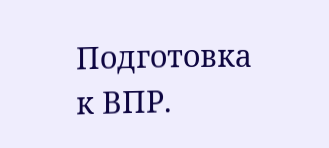Подготовка к ВПР.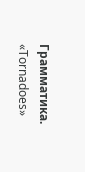Грамматика. «Tornadoes»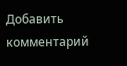Добавить комментарий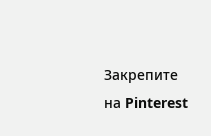Закрепите на Pinterest